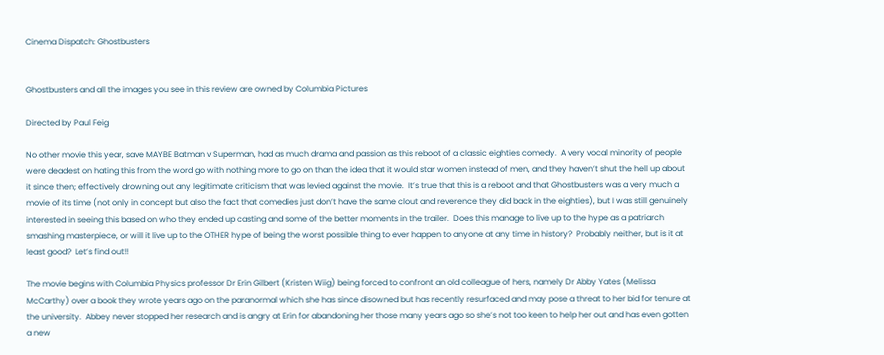Cinema Dispatch: Ghostbusters


Ghostbusters and all the images you see in this review are owned by Columbia Pictures

Directed by Paul Feig

No other movie this year, save MAYBE Batman v Superman, had as much drama and passion as this reboot of a classic eighties comedy.  A very vocal minority of people were deadest on hating this from the word go with nothing more to go on than the idea that it would star women instead of men, and they haven’t shut the hell up about it since then; effectively drowning out any legitimate criticism that was levied against the movie.  It’s true that this is a reboot and that Ghostbusters was a very much a movie of its time (not only in concept but also the fact that comedies just don’t have the same clout and reverence they did back in the eighties), but I was still genuinely interested in seeing this based on who they ended up casting and some of the better moments in the trailer.  Does this manage to live up to the hype as a patriarch smashing masterpiece, or will it live up to the OTHER hype of being the worst possible thing to ever happen to anyone at any time in history?  Probably neither, but is it at least good?  Let’s find out!!

The movie begins with Columbia Physics professor Dr Erin Gilbert (Kristen Wiig) being forced to confront an old colleague of hers, namely Dr Abby Yates (Melissa McCarthy) over a book they wrote years ago on the paranormal which she has since disowned but has recently resurfaced and may pose a threat to her bid for tenure at the university.  Abbey never stopped her research and is angry at Erin for abandoning her those many years ago so she’s not too keen to help her out and has even gotten a new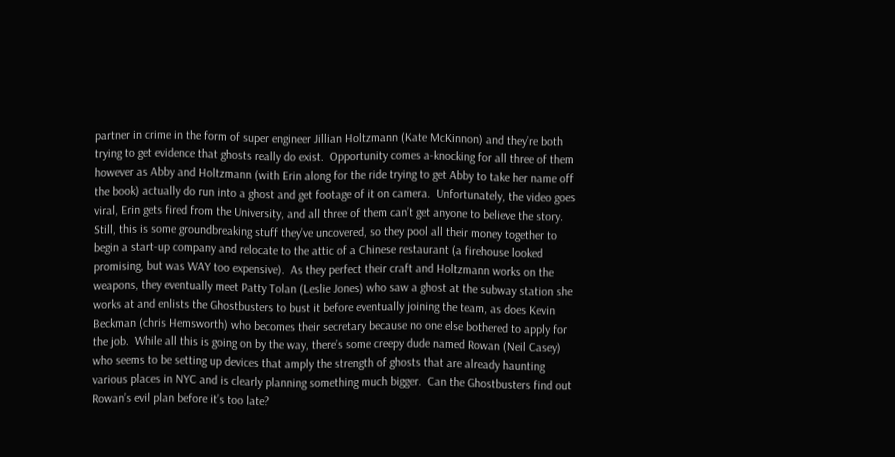partner in crime in the form of super engineer Jillian Holtzmann (Kate McKinnon) and they’re both trying to get evidence that ghosts really do exist.  Opportunity comes a-knocking for all three of them however as Abby and Holtzmann (with Erin along for the ride trying to get Abby to take her name off the book) actually do run into a ghost and get footage of it on camera.  Unfortunately, the video goes viral, Erin gets fired from the University, and all three of them can’t get anyone to believe the story.  Still, this is some groundbreaking stuff they’ve uncovered, so they pool all their money together to begin a start-up company and relocate to the attic of a Chinese restaurant (a firehouse looked promising, but was WAY too expensive).  As they perfect their craft and Holtzmann works on the weapons, they eventually meet Patty Tolan (Leslie Jones) who saw a ghost at the subway station she works at and enlists the Ghostbusters to bust it before eventually joining the team, as does Kevin Beckman (chris Hemsworth) who becomes their secretary because no one else bothered to apply for the job.  While all this is going on by the way, there’s some creepy dude named Rowan (Neil Casey) who seems to be setting up devices that amply the strength of ghosts that are already haunting various places in NYC and is clearly planning something much bigger.  Can the Ghostbusters find out Rowan’s evil plan before it’s too late?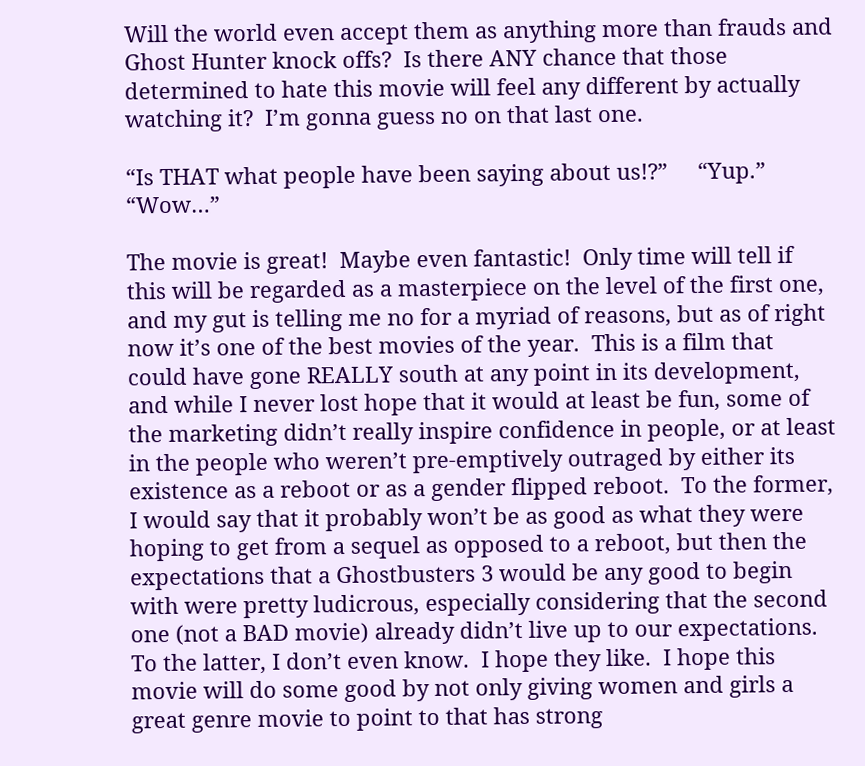Will the world even accept them as anything more than frauds and Ghost Hunter knock offs?  Is there ANY chance that those determined to hate this movie will feel any different by actually watching it?  I’m gonna guess no on that last one.

“Is THAT what people have been saying about us!?”     “Yup.”     “Wow…”

The movie is great!  Maybe even fantastic!  Only time will tell if this will be regarded as a masterpiece on the level of the first one, and my gut is telling me no for a myriad of reasons, but as of right now it’s one of the best movies of the year.  This is a film that could have gone REALLY south at any point in its development, and while I never lost hope that it would at least be fun, some of the marketing didn’t really inspire confidence in people, or at least in the people who weren’t pre-emptively outraged by either its existence as a reboot or as a gender flipped reboot.  To the former, I would say that it probably won’t be as good as what they were hoping to get from a sequel as opposed to a reboot, but then the expectations that a Ghostbusters 3 would be any good to begin with were pretty ludicrous, especially considering that the second one (not a BAD movie) already didn’t live up to our expectations.  To the latter, I don’t even know.  I hope they like.  I hope this movie will do some good by not only giving women and girls a great genre movie to point to that has strong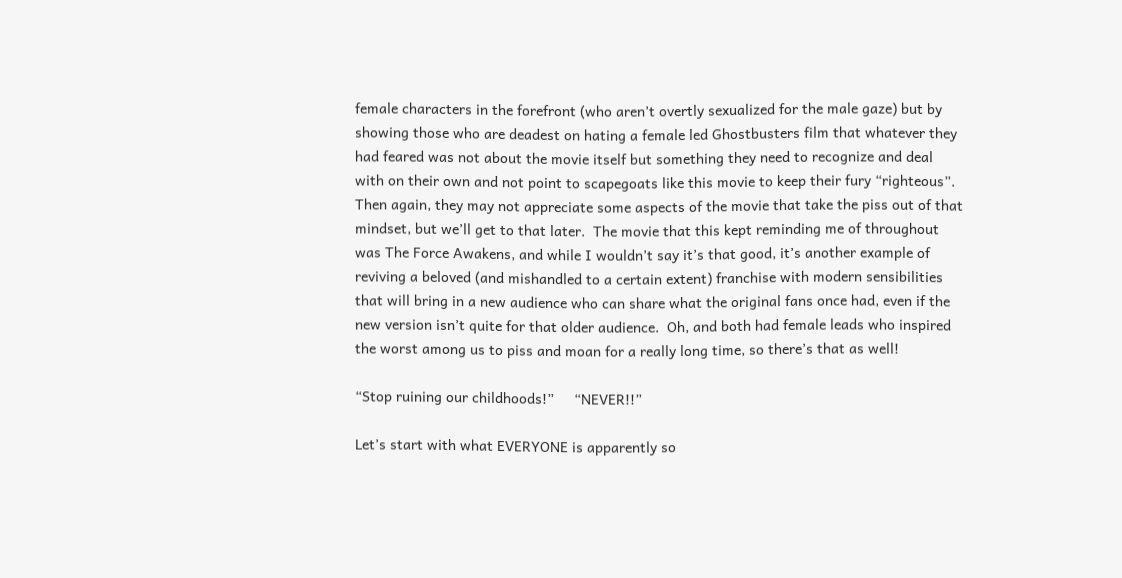female characters in the forefront (who aren’t overtly sexualized for the male gaze) but by showing those who are deadest on hating a female led Ghostbusters film that whatever they had feared was not about the movie itself but something they need to recognize and deal with on their own and not point to scapegoats like this movie to keep their fury “righteous”.  Then again, they may not appreciate some aspects of the movie that take the piss out of that mindset, but we’ll get to that later.  The movie that this kept reminding me of throughout was The Force Awakens, and while I wouldn’t say it’s that good, it’s another example of reviving a beloved (and mishandled to a certain extent) franchise with modern sensibilities that will bring in a new audience who can share what the original fans once had, even if the new version isn’t quite for that older audience.  Oh, and both had female leads who inspired the worst among us to piss and moan for a really long time, so there’s that as well!

“Stop ruining our childhoods!”     “NEVER!!”

Let’s start with what EVERYONE is apparently so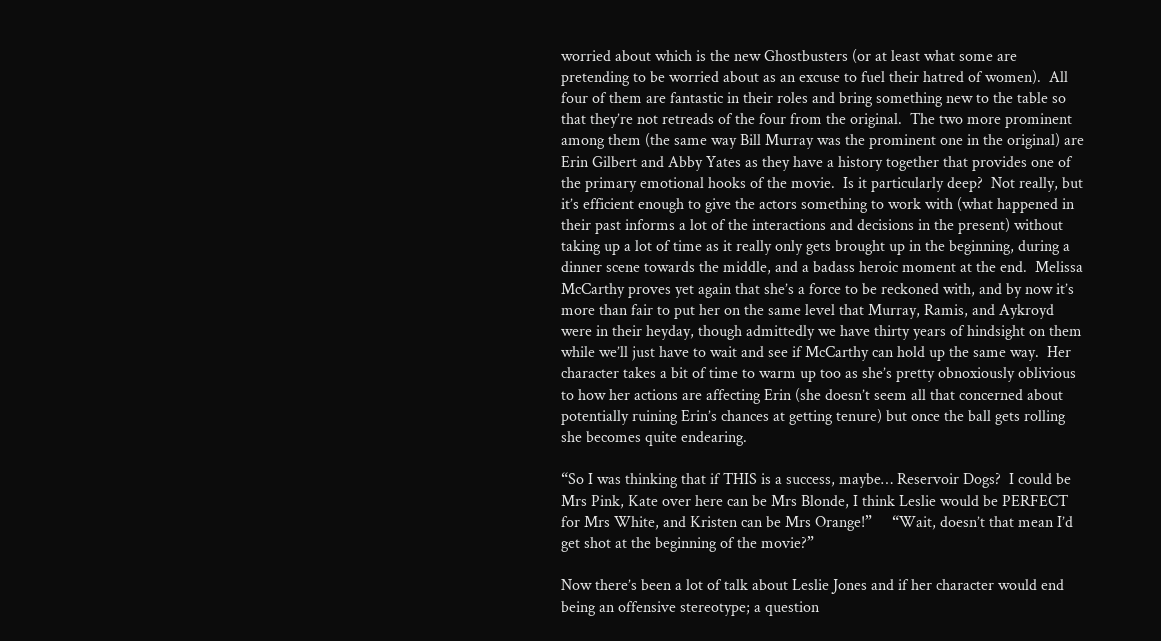worried about which is the new Ghostbusters (or at least what some are pretending to be worried about as an excuse to fuel their hatred of women).  All four of them are fantastic in their roles and bring something new to the table so that they’re not retreads of the four from the original.  The two more prominent among them (the same way Bill Murray was the prominent one in the original) are Erin Gilbert and Abby Yates as they have a history together that provides one of the primary emotional hooks of the movie.  Is it particularly deep?  Not really, but it’s efficient enough to give the actors something to work with (what happened in their past informs a lot of the interactions and decisions in the present) without taking up a lot of time as it really only gets brought up in the beginning, during a dinner scene towards the middle, and a badass heroic moment at the end.  Melissa McCarthy proves yet again that she’s a force to be reckoned with, and by now it’s more than fair to put her on the same level that Murray, Ramis, and Aykroyd were in their heyday, though admittedly we have thirty years of hindsight on them while we’ll just have to wait and see if McCarthy can hold up the same way.  Her character takes a bit of time to warm up too as she’s pretty obnoxiously oblivious to how her actions are affecting Erin (she doesn’t seem all that concerned about potentially ruining Erin’s chances at getting tenure) but once the ball gets rolling she becomes quite endearing.

“So I was thinking that if THIS is a success, maybe… Reservoir Dogs?  I could be Mrs Pink, Kate over here can be Mrs Blonde, I think Leslie would be PERFECT for Mrs White, and Kristen can be Mrs Orange!”     “Wait, doesn’t that mean I’d get shot at the beginning of the movie?”

Now there’s been a lot of talk about Leslie Jones and if her character would end being an offensive stereotype; a question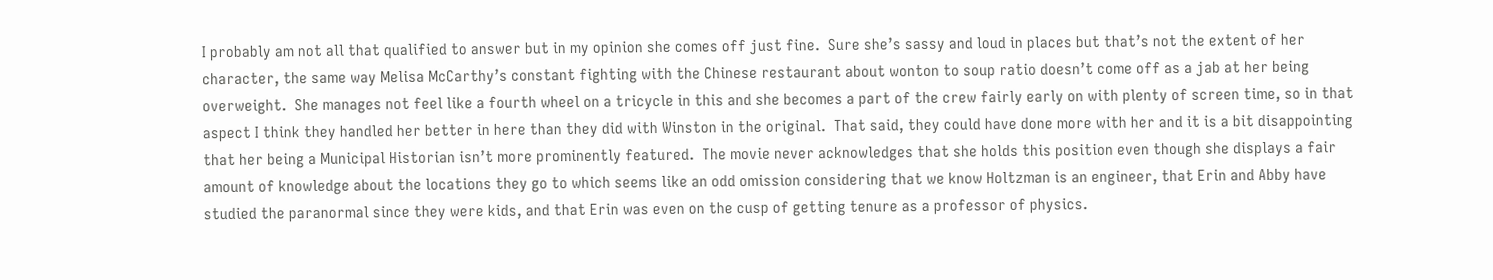I probably am not all that qualified to answer but in my opinion she comes off just fine.  Sure she’s sassy and loud in places but that’s not the extent of her character, the same way Melisa McCarthy’s constant fighting with the Chinese restaurant about wonton to soup ratio doesn’t come off as a jab at her being overweight.  She manages not feel like a fourth wheel on a tricycle in this and she becomes a part of the crew fairly early on with plenty of screen time, so in that aspect I think they handled her better in here than they did with Winston in the original.  That said, they could have done more with her and it is a bit disappointing that her being a Municipal Historian isn’t more prominently featured.  The movie never acknowledges that she holds this position even though she displays a fair amount of knowledge about the locations they go to which seems like an odd omission considering that we know Holtzman is an engineer, that Erin and Abby have studied the paranormal since they were kids, and that Erin was even on the cusp of getting tenure as a professor of physics.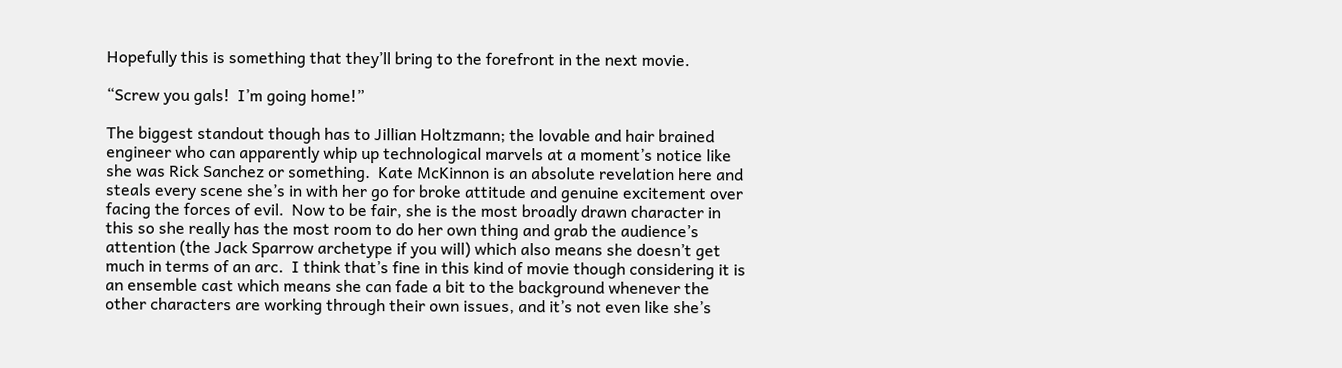Hopefully this is something that they’ll bring to the forefront in the next movie.

“Screw you gals!  I’m going home!”

The biggest standout though has to Jillian Holtzmann; the lovable and hair brained engineer who can apparently whip up technological marvels at a moment’s notice like she was Rick Sanchez or something.  Kate McKinnon is an absolute revelation here and steals every scene she’s in with her go for broke attitude and genuine excitement over facing the forces of evil.  Now to be fair, she is the most broadly drawn character in this so she really has the most room to do her own thing and grab the audience’s attention (the Jack Sparrow archetype if you will) which also means she doesn’t get much in terms of an arc.  I think that’s fine in this kind of movie though considering it is an ensemble cast which means she can fade a bit to the background whenever the other characters are working through their own issues, and it’s not even like she’s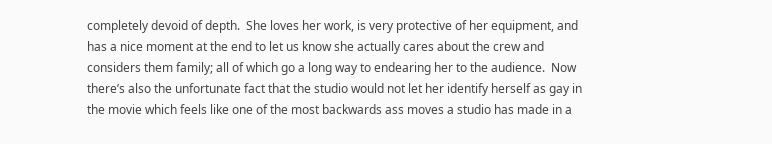completely devoid of depth.  She loves her work, is very protective of her equipment, and has a nice moment at the end to let us know she actually cares about the crew and considers them family; all of which go a long way to endearing her to the audience.  Now there’s also the unfortunate fact that the studio would not let her identify herself as gay in the movie which feels like one of the most backwards ass moves a studio has made in a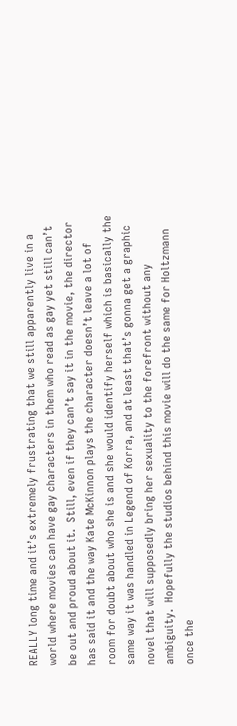REALLY long time and it’s extremely frustrating that we still apparently live in a world where movies can have gay characters in them who read as gay yet still can’t be out and proud about it.  Still, even if they can’t say it in the movie, the director has said it and the way Kate McKinnon plays the character doesn’t leave a lot of room for doubt about who she is and she would identify herself which is basically the same way it was handled in Legend of Korra, and at least that’s gonna get a graphic novel that will supposedly bring her sexuality to the forefront without any ambiguity.  Hopefully the studios behind this movie will do the same for Holtzmann once the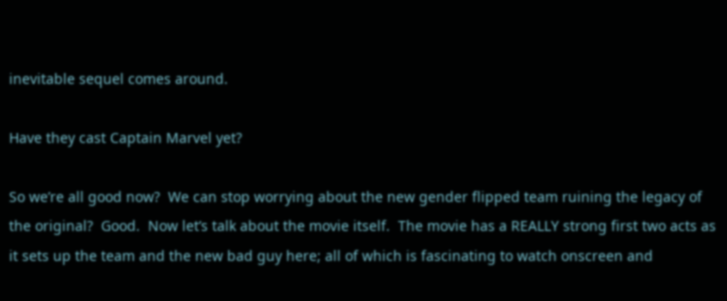inevitable sequel comes around.

Have they cast Captain Marvel yet?

So we’re all good now?  We can stop worrying about the new gender flipped team ruining the legacy of the original?  Good.  Now let’s talk about the movie itself.  The movie has a REALLY strong first two acts as it sets up the team and the new bad guy here; all of which is fascinating to watch onscreen and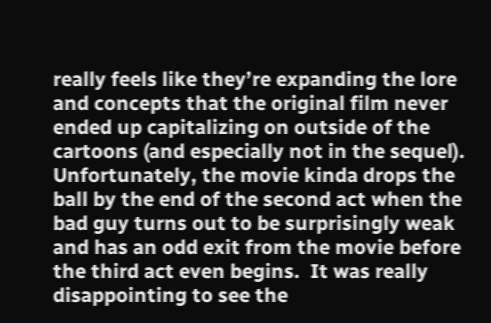really feels like they’re expanding the lore and concepts that the original film never ended up capitalizing on outside of the cartoons (and especially not in the sequel).  Unfortunately, the movie kinda drops the ball by the end of the second act when the bad guy turns out to be surprisingly weak and has an odd exit from the movie before the third act even begins.  It was really disappointing to see the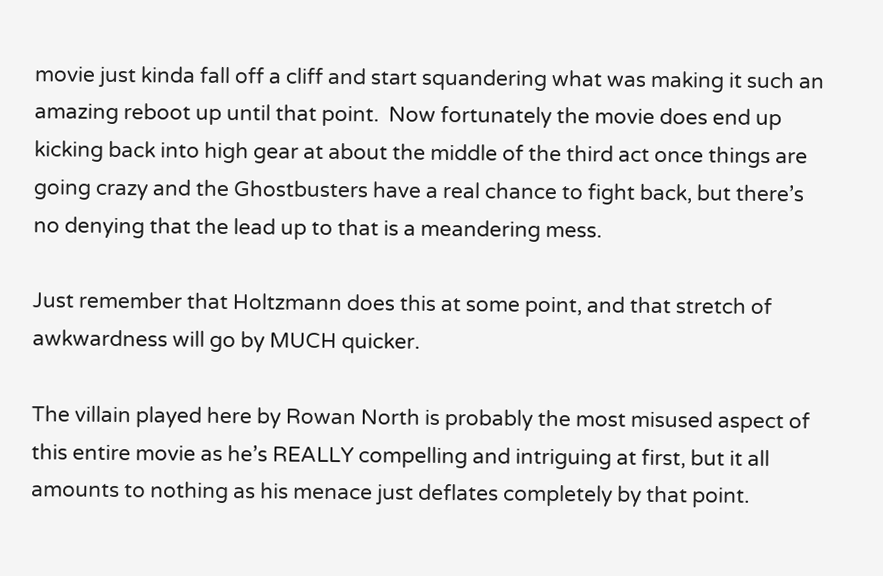movie just kinda fall off a cliff and start squandering what was making it such an amazing reboot up until that point.  Now fortunately the movie does end up kicking back into high gear at about the middle of the third act once things are going crazy and the Ghostbusters have a real chance to fight back, but there’s no denying that the lead up to that is a meandering mess.

Just remember that Holtzmann does this at some point, and that stretch of awkwardness will go by MUCH quicker.

The villain played here by Rowan North is probably the most misused aspect of this entire movie as he’s REALLY compelling and intriguing at first, but it all amounts to nothing as his menace just deflates completely by that point.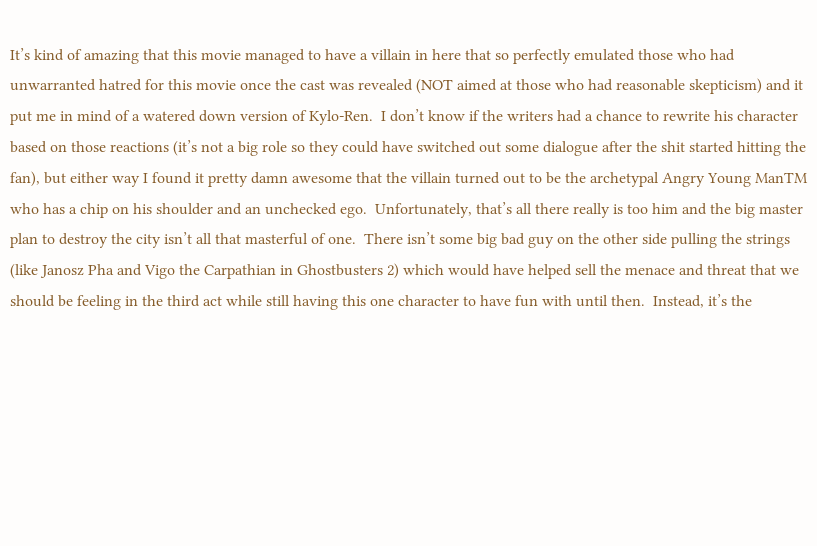It’s kind of amazing that this movie managed to have a villain in here that so perfectly emulated those who had unwarranted hatred for this movie once the cast was revealed (NOT aimed at those who had reasonable skepticism) and it put me in mind of a watered down version of Kylo-Ren.  I don’t know if the writers had a chance to rewrite his character based on those reactions (it’s not a big role so they could have switched out some dialogue after the shit started hitting the fan), but either way I found it pretty damn awesome that the villain turned out to be the archetypal Angry Young ManTM who has a chip on his shoulder and an unchecked ego.  Unfortunately, that’s all there really is too him and the big master plan to destroy the city isn’t all that masterful of one.  There isn’t some big bad guy on the other side pulling the strings (like Janosz Pha and Vigo the Carpathian in Ghostbusters 2) which would have helped sell the menace and threat that we should be feeling in the third act while still having this one character to have fun with until then.  Instead, it’s the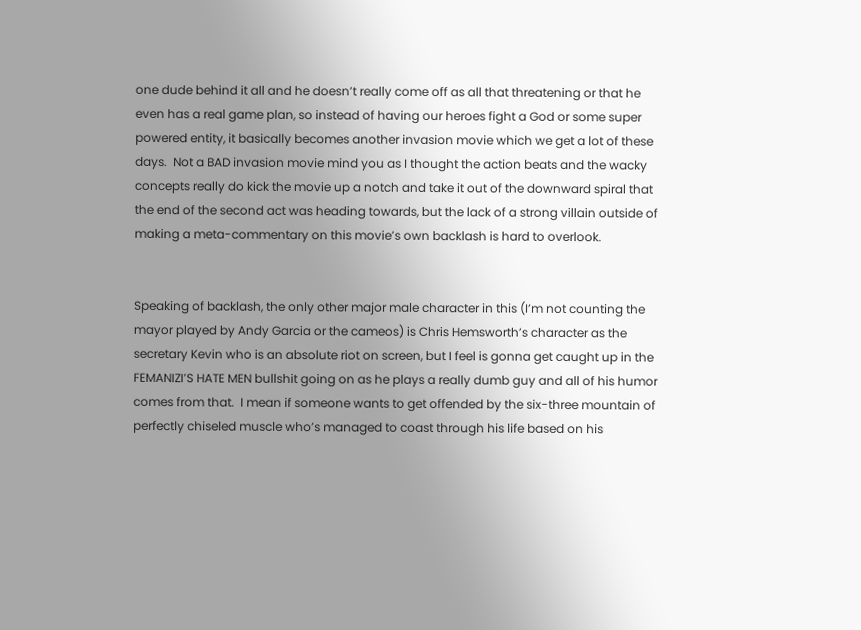one dude behind it all and he doesn’t really come off as all that threatening or that he even has a real game plan, so instead of having our heroes fight a God or some super powered entity, it basically becomes another invasion movie which we get a lot of these days.  Not a BAD invasion movie mind you as I thought the action beats and the wacky concepts really do kick the movie up a notch and take it out of the downward spiral that the end of the second act was heading towards, but the lack of a strong villain outside of making a meta-commentary on this movie’s own backlash is hard to overlook.


Speaking of backlash, the only other major male character in this (I’m not counting the mayor played by Andy Garcia or the cameos) is Chris Hemsworth’s character as the secretary Kevin who is an absolute riot on screen, but I feel is gonna get caught up in the FEMANIZI’S HATE MEN bullshit going on as he plays a really dumb guy and all of his humor comes from that.  I mean if someone wants to get offended by the six-three mountain of perfectly chiseled muscle who’s managed to coast through his life based on his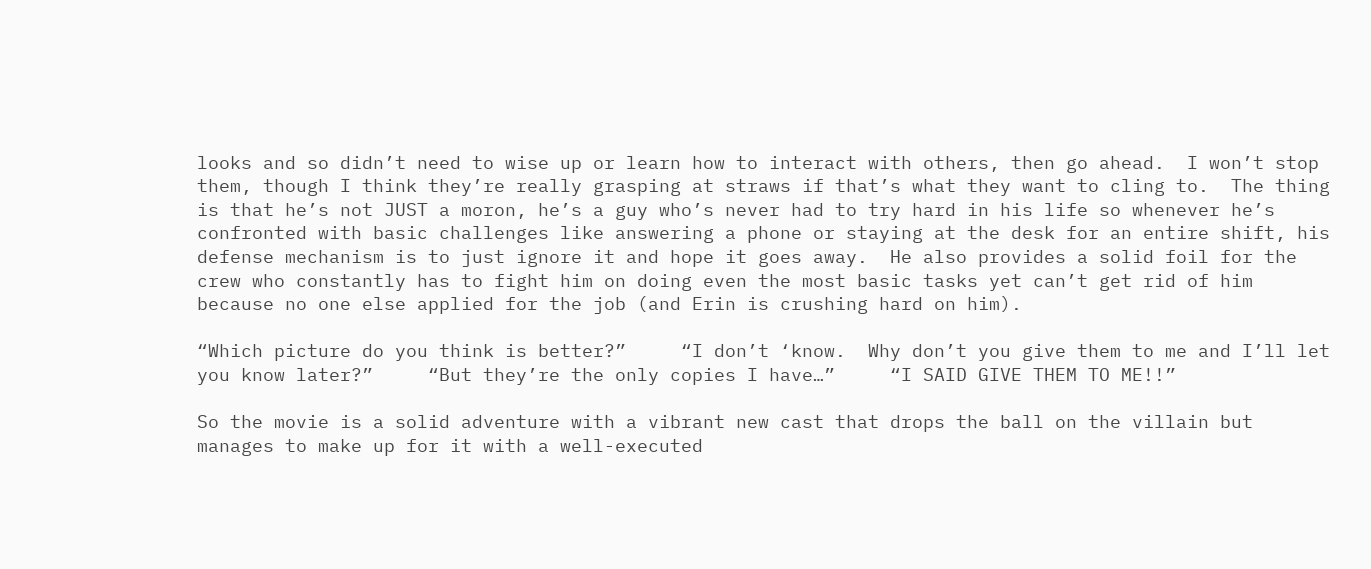looks and so didn’t need to wise up or learn how to interact with others, then go ahead.  I won’t stop them, though I think they’re really grasping at straws if that’s what they want to cling to.  The thing is that he’s not JUST a moron, he’s a guy who’s never had to try hard in his life so whenever he’s confronted with basic challenges like answering a phone or staying at the desk for an entire shift, his defense mechanism is to just ignore it and hope it goes away.  He also provides a solid foil for the crew who constantly has to fight him on doing even the most basic tasks yet can’t get rid of him because no one else applied for the job (and Erin is crushing hard on him).

“Which picture do you think is better?”     “I don’t ‘know.  Why don’t you give them to me and I’ll let you know later?”     “But they’re the only copies I have…”     “I SAID GIVE THEM TO ME!!”

So the movie is a solid adventure with a vibrant new cast that drops the ball on the villain but manages to make up for it with a well-executed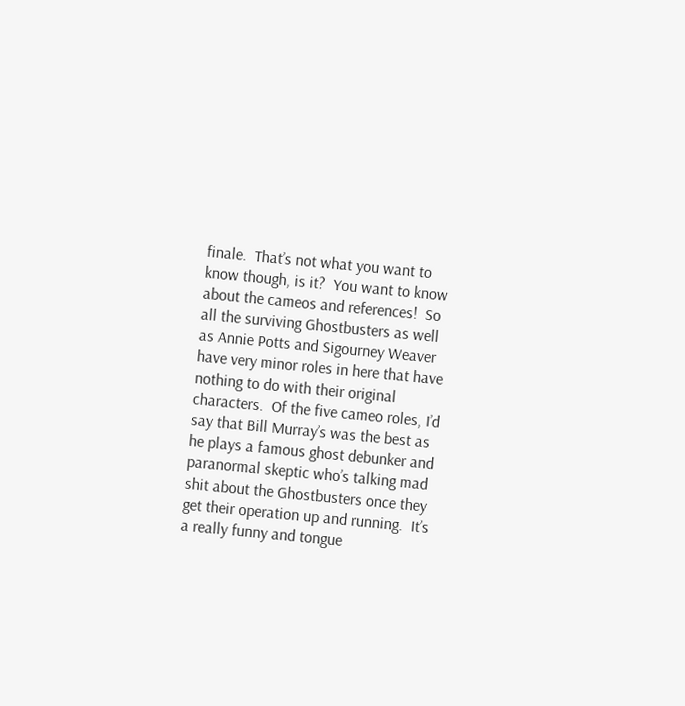finale.  That’s not what you want to know though, is it?  You want to know about the cameos and references!  So all the surviving Ghostbusters as well as Annie Potts and Sigourney Weaver have very minor roles in here that have nothing to do with their original characters.  Of the five cameo roles, I’d say that Bill Murray’s was the best as he plays a famous ghost debunker and paranormal skeptic who’s talking mad shit about the Ghostbusters once they get their operation up and running.  It’s a really funny and tongue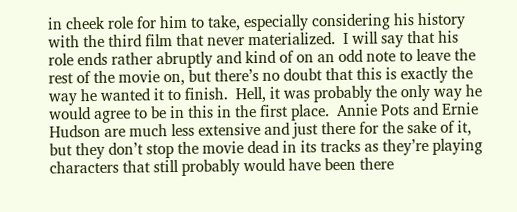in cheek role for him to take, especially considering his history with the third film that never materialized.  I will say that his role ends rather abruptly and kind of on an odd note to leave the rest of the movie on, but there’s no doubt that this is exactly the way he wanted it to finish.  Hell, it was probably the only way he would agree to be in this in the first place.  Annie Pots and Ernie Hudson are much less extensive and just there for the sake of it, but they don’t stop the movie dead in its tracks as they’re playing characters that still probably would have been there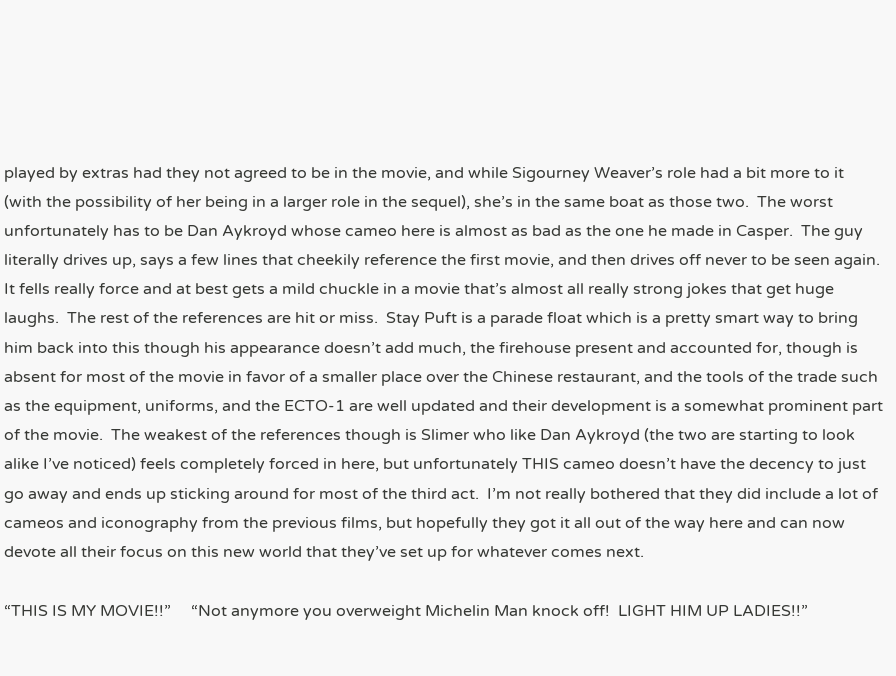played by extras had they not agreed to be in the movie, and while Sigourney Weaver’s role had a bit more to it (with the possibility of her being in a larger role in the sequel), she’s in the same boat as those two.  The worst unfortunately has to be Dan Aykroyd whose cameo here is almost as bad as the one he made in Casper.  The guy literally drives up, says a few lines that cheekily reference the first movie, and then drives off never to be seen again.  It fells really force and at best gets a mild chuckle in a movie that’s almost all really strong jokes that get huge laughs.  The rest of the references are hit or miss.  Stay Puft is a parade float which is a pretty smart way to bring him back into this though his appearance doesn’t add much, the firehouse present and accounted for, though is absent for most of the movie in favor of a smaller place over the Chinese restaurant, and the tools of the trade such as the equipment, uniforms, and the ECTO-1 are well updated and their development is a somewhat prominent part of the movie.  The weakest of the references though is Slimer who like Dan Aykroyd (the two are starting to look alike I’ve noticed) feels completely forced in here, but unfortunately THIS cameo doesn’t have the decency to just go away and ends up sticking around for most of the third act.  I’m not really bothered that they did include a lot of cameos and iconography from the previous films, but hopefully they got it all out of the way here and can now devote all their focus on this new world that they’ve set up for whatever comes next.

“THIS IS MY MOVIE!!”     “Not anymore you overweight Michelin Man knock off!  LIGHT HIM UP LADIES!!”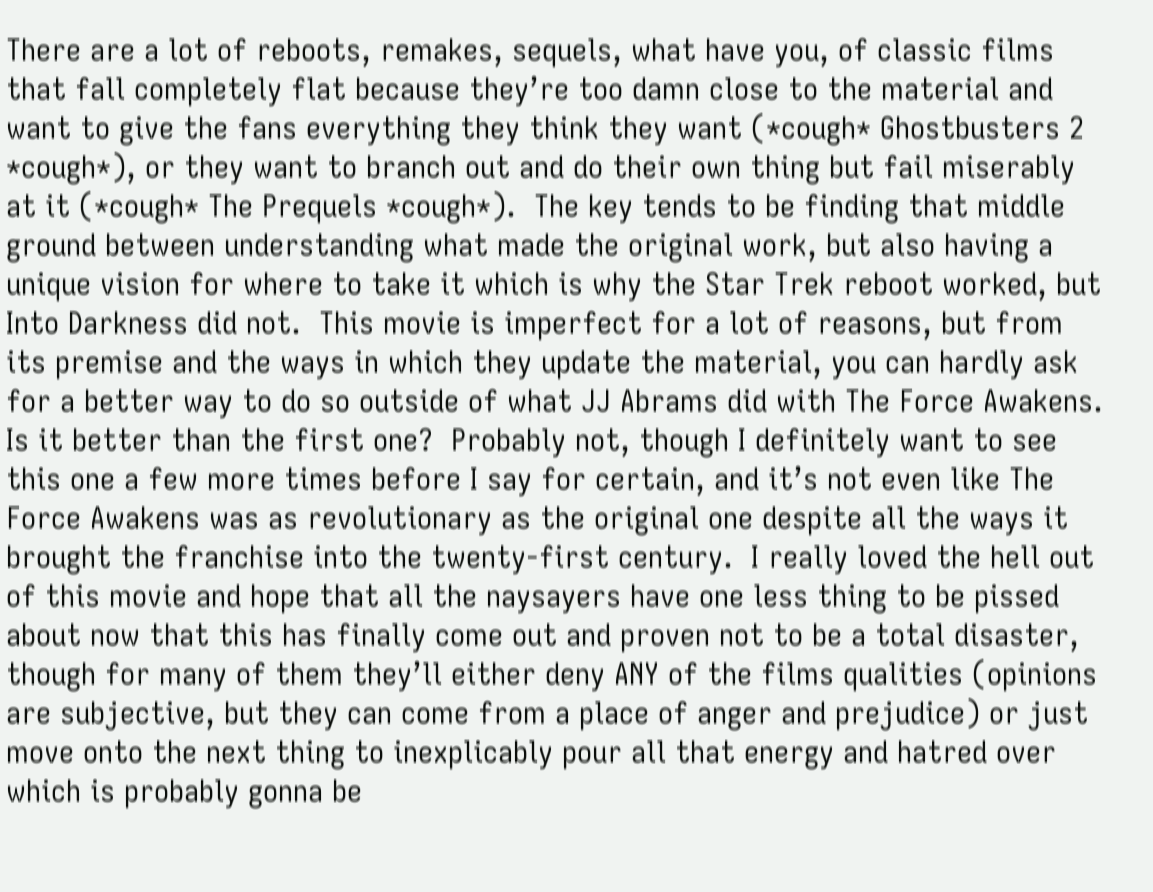There are a lot of reboots, remakes, sequels, what have you, of classic films that fall completely flat because they’re too damn close to the material and want to give the fans everything they think they want (*cough* Ghostbusters 2 *cough*), or they want to branch out and do their own thing but fail miserably at it (*cough* The Prequels *cough*).  The key tends to be finding that middle ground between understanding what made the original work, but also having a unique vision for where to take it which is why the Star Trek reboot worked, but Into Darkness did not.  This movie is imperfect for a lot of reasons, but from its premise and the ways in which they update the material, you can hardly ask for a better way to do so outside of what JJ Abrams did with The Force Awakens.  Is it better than the first one?  Probably not, though I definitely want to see this one a few more times before I say for certain, and it’s not even like The Force Awakens was as revolutionary as the original one despite all the ways it brought the franchise into the twenty-first century.  I really loved the hell out of this movie and hope that all the naysayers have one less thing to be pissed about now that this has finally come out and proven not to be a total disaster, though for many of them they’ll either deny ANY of the films qualities (opinions are subjective, but they can come from a place of anger and prejudice) or just move onto the next thing to inexplicably pour all that energy and hatred over which is probably gonna be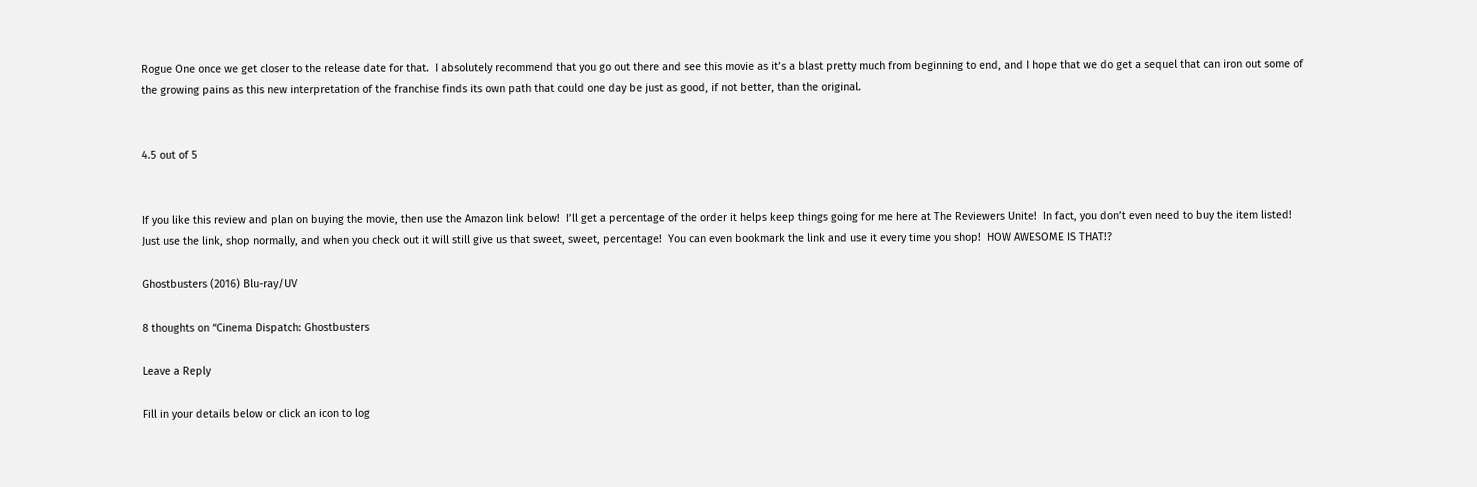Rogue One once we get closer to the release date for that.  I absolutely recommend that you go out there and see this movie as it’s a blast pretty much from beginning to end, and I hope that we do get a sequel that can iron out some of the growing pains as this new interpretation of the franchise finds its own path that could one day be just as good, if not better, than the original.


4.5 out of 5


If you like this review and plan on buying the movie, then use the Amazon link below!  I’ll get a percentage of the order it helps keep things going for me here at The Reviewers Unite!  In fact, you don’t even need to buy the item listed!  Just use the link, shop normally, and when you check out it will still give us that sweet, sweet, percentage!  You can even bookmark the link and use it every time you shop!  HOW AWESOME IS THAT!?

Ghostbusters (2016) Blu-ray/UV

8 thoughts on “Cinema Dispatch: Ghostbusters

Leave a Reply

Fill in your details below or click an icon to log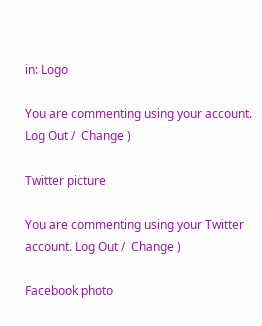in: Logo

You are commenting using your account. Log Out /  Change )

Twitter picture

You are commenting using your Twitter account. Log Out /  Change )

Facebook photo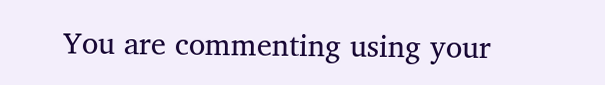You are commenting using your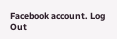Facebook account. Log Out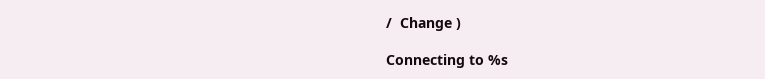/  Change )

Connecting to %s